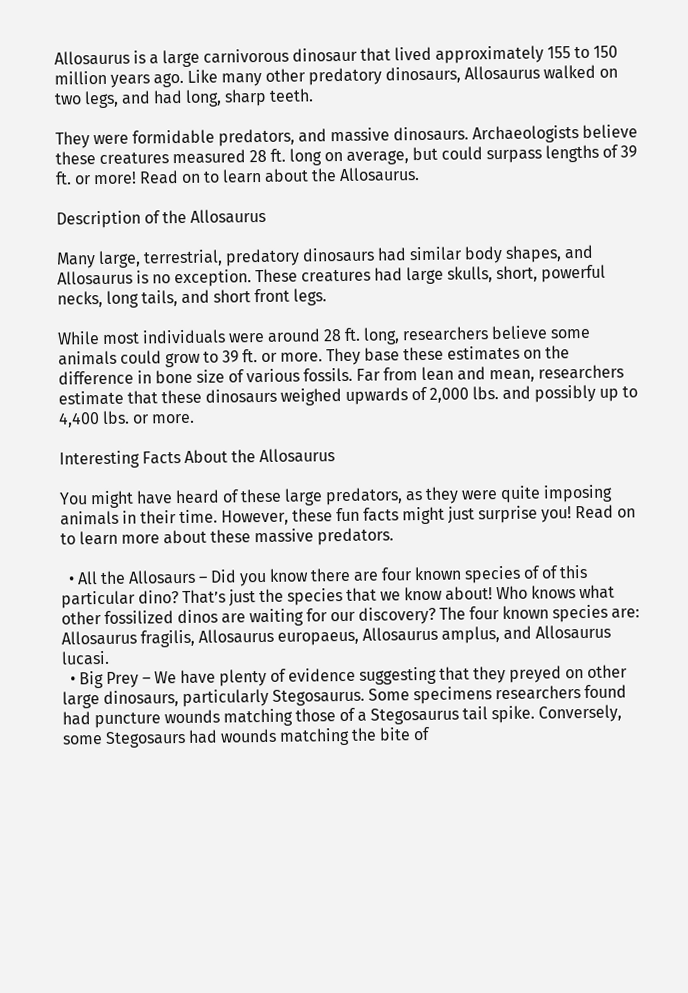Allosaurus is a large carnivorous dinosaur that lived approximately 155 to 150 million years ago. Like many other predatory dinosaurs, Allosaurus walked on two legs, and had long, sharp teeth.

They were formidable predators, and massive dinosaurs. Archaeologists believe these creatures measured 28 ft. long on average, but could surpass lengths of 39 ft. or more! Read on to learn about the Allosaurus.

Description of the Allosaurus

Many large, terrestrial, predatory dinosaurs had similar body shapes, and Allosaurus is no exception. These creatures had large skulls, short, powerful necks, long tails, and short front legs.

While most individuals were around 28 ft. long, researchers believe some animals could grow to 39 ft. or more. They base these estimates on the difference in bone size of various fossils. Far from lean and mean, researchers estimate that these dinosaurs weighed upwards of 2,000 lbs. and possibly up to 4,400 lbs. or more.

Interesting Facts About the Allosaurus

You might have heard of these large predators, as they were quite imposing animals in their time. However, these fun facts might just surprise you! Read on to learn more about these massive predators.

  • All the Allosaurs – Did you know there are four known species of of this particular dino? That’s just the species that we know about! Who knows what other fossilized dinos are waiting for our discovery? The four known species are: Allosaurus fragilis, Allosaurus europaeus, Allosaurus amplus, and Allosaurus lucasi.
  • Big Prey – We have plenty of evidence suggesting that they preyed on other large dinosaurs, particularly Stegosaurus. Some specimens researchers found had puncture wounds matching those of a Stegosaurus tail spike. Conversely, some Stegosaurs had wounds matching the bite of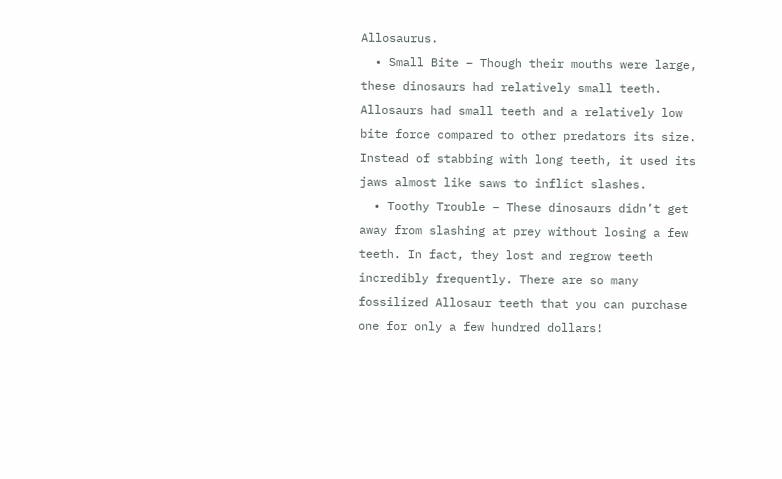Allosaurus.
  • Small Bite – Though their mouths were large, these dinosaurs had relatively small teeth. Allosaurs had small teeth and a relatively low bite force compared to other predators its size. Instead of stabbing with long teeth, it used its jaws almost like saws to inflict slashes.
  • Toothy Trouble – These dinosaurs didn’t get away from slashing at prey without losing a few teeth. In fact, they lost and regrow teeth incredibly frequently. There are so many fossilized Allosaur teeth that you can purchase one for only a few hundred dollars!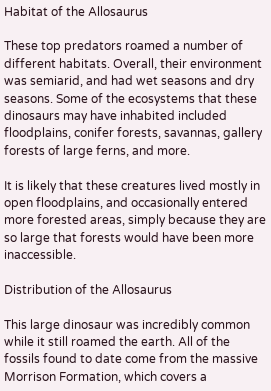Habitat of the Allosaurus

These top predators roamed a number of different habitats. Overall, their environment was semiarid, and had wet seasons and dry seasons. Some of the ecosystems that these dinosaurs may have inhabited included floodplains, conifer forests, savannas, gallery forests of large ferns, and more.

It is likely that these creatures lived mostly in open floodplains, and occasionally entered more forested areas, simply because they are so large that forests would have been more inaccessible.

Distribution of the Allosaurus

This large dinosaur was incredibly common while it still roamed the earth. All of the fossils found to date come from the massive Morrison Formation, which covers a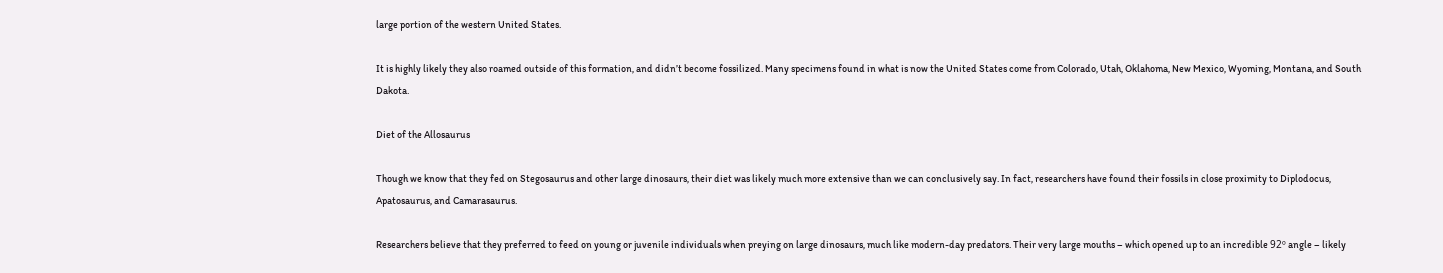large portion of the western United States.

It is highly likely they also roamed outside of this formation, and didn’t become fossilized. Many specimens found in what is now the United States come from Colorado, Utah, Oklahoma, New Mexico, Wyoming, Montana, and South Dakota.

Diet of the Allosaurus

Though we know that they fed on Stegosaurus and other large dinosaurs, their diet was likely much more extensive than we can conclusively say. In fact, researchers have found their fossils in close proximity to Diplodocus, Apatosaurus, and Camarasaurus.

Researchers believe that they preferred to feed on young or juvenile individuals when preying on large dinosaurs, much like modern-day predators. Their very large mouths – which opened up to an incredible 92º angle – likely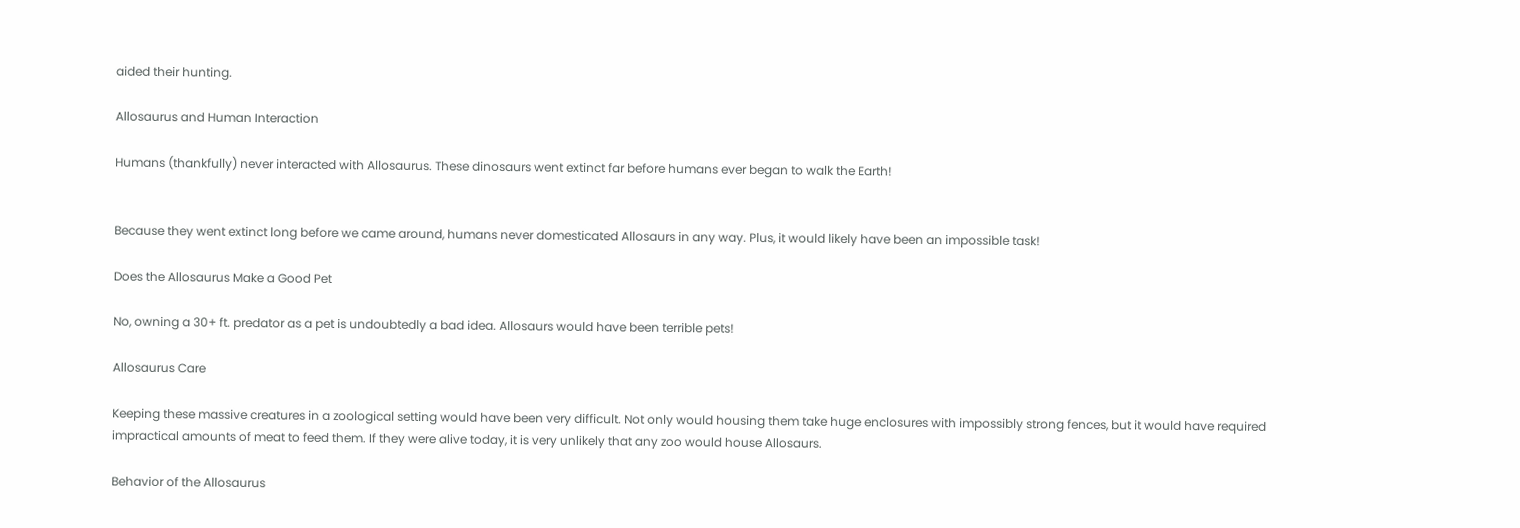aided their hunting.

Allosaurus and Human Interaction

Humans (thankfully) never interacted with Allosaurus. These dinosaurs went extinct far before humans ever began to walk the Earth!


Because they went extinct long before we came around, humans never domesticated Allosaurs in any way. Plus, it would likely have been an impossible task!

Does the Allosaurus Make a Good Pet

No, owning a 30+ ft. predator as a pet is undoubtedly a bad idea. Allosaurs would have been terrible pets!

Allosaurus Care

Keeping these massive creatures in a zoological setting would have been very difficult. Not only would housing them take huge enclosures with impossibly strong fences, but it would have required impractical amounts of meat to feed them. If they were alive today, it is very unlikely that any zoo would house Allosaurs.

Behavior of the Allosaurus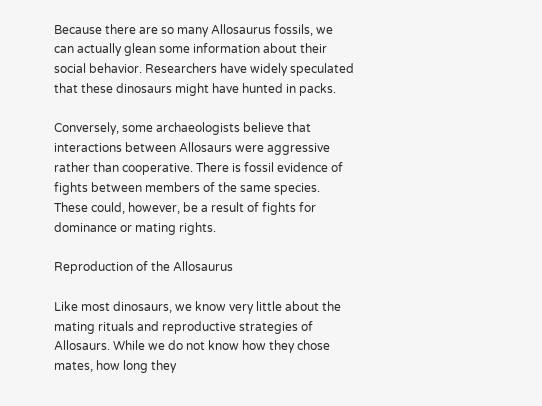Because there are so many Allosaurus fossils, we can actually glean some information about their social behavior. Researchers have widely speculated that these dinosaurs might have hunted in packs.

Conversely, some archaeologists believe that interactions between Allosaurs were aggressive rather than cooperative. There is fossil evidence of fights between members of the same species. These could, however, be a result of fights for dominance or mating rights.

Reproduction of the Allosaurus

Like most dinosaurs, we know very little about the mating rituals and reproductive strategies of Allosaurs. While we do not know how they chose mates, how long they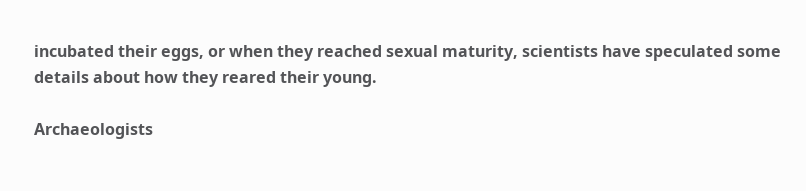incubated their eggs, or when they reached sexual maturity, scientists have speculated some details about how they reared their young.

Archaeologists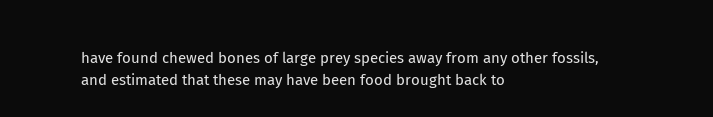have found chewed bones of large prey species away from any other fossils, and estimated that these may have been food brought back to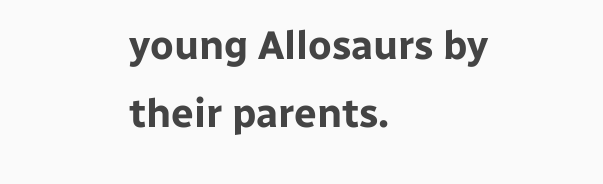young Allosaurs by their parents.